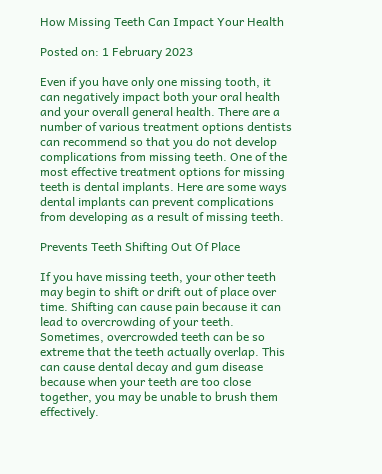How Missing Teeth Can Impact Your Health

Posted on: 1 February 2023

Even if you have only one missing tooth, it can negatively impact both your oral health and your overall general health. There are a number of various treatment options dentists can recommend so that you do not develop complications from missing teeth. One of the most effective treatment options for missing teeth is dental implants. Here are some ways dental implants can prevent complications from developing as a result of missing teeth.

Prevents Teeth Shifting Out Of Place

If you have missing teeth, your other teeth may begin to shift or drift out of place over time. Shifting can cause pain because it can lead to overcrowding of your teeth. Sometimes, overcrowded teeth can be so extreme that the teeth actually overlap. This can cause dental decay and gum disease because when your teeth are too close together, you may be unable to brush them effectively.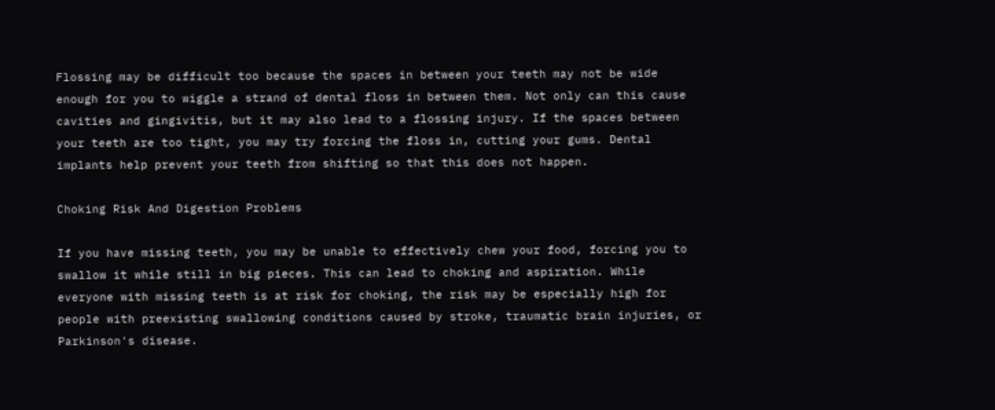Flossing may be difficult too because the spaces in between your teeth may not be wide enough for you to wiggle a strand of dental floss in between them. Not only can this cause cavities and gingivitis, but it may also lead to a flossing injury. If the spaces between your teeth are too tight, you may try forcing the floss in, cutting your gums. Dental implants help prevent your teeth from shifting so that this does not happen.

Choking Risk And Digestion Problems

If you have missing teeth, you may be unable to effectively chew your food, forcing you to swallow it while still in big pieces. This can lead to choking and aspiration. While everyone with missing teeth is at risk for choking, the risk may be especially high for people with preexisting swallowing conditions caused by stroke, traumatic brain injuries, or Parkinson's disease.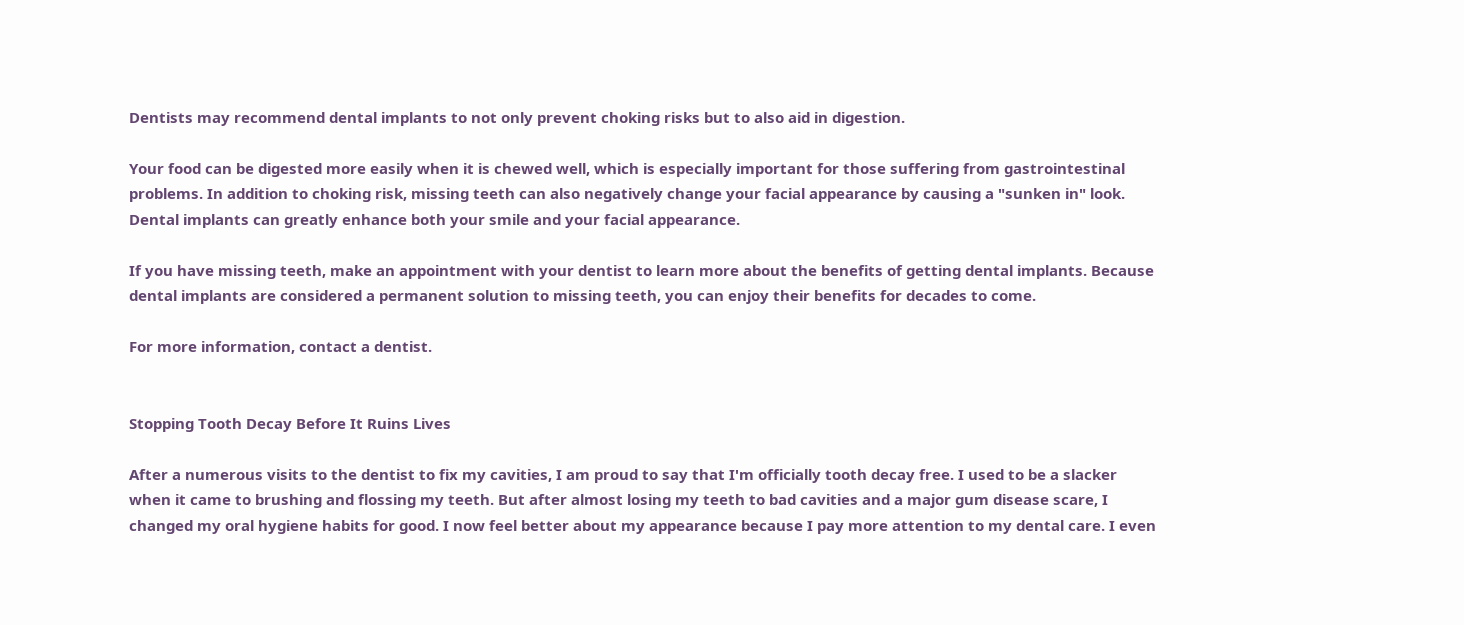Dentists may recommend dental implants to not only prevent choking risks but to also aid in digestion.

Your food can be digested more easily when it is chewed well, which is especially important for those suffering from gastrointestinal problems. In addition to choking risk, missing teeth can also negatively change your facial appearance by causing a "sunken in" look. Dental implants can greatly enhance both your smile and your facial appearance.

If you have missing teeth, make an appointment with your dentist to learn more about the benefits of getting dental implants. Because dental implants are considered a permanent solution to missing teeth, you can enjoy their benefits for decades to come.

For more information, contact a dentist.


Stopping Tooth Decay Before It Ruins Lives

After a numerous visits to the dentist to fix my cavities, I am proud to say that I'm officially tooth decay free. I used to be a slacker when it came to brushing and flossing my teeth. But after almost losing my teeth to bad cavities and a major gum disease scare, I changed my oral hygiene habits for good. I now feel better about my appearance because I pay more attention to my dental care. I even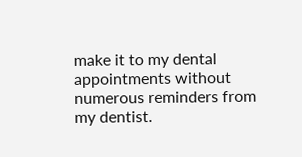make it to my dental appointments without numerous reminders from my dentist.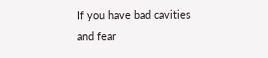If you have bad cavities and fear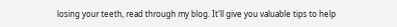losing your teeth, read through my blog. It'll give you valuable tips to help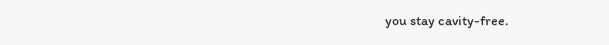you stay cavity-free.